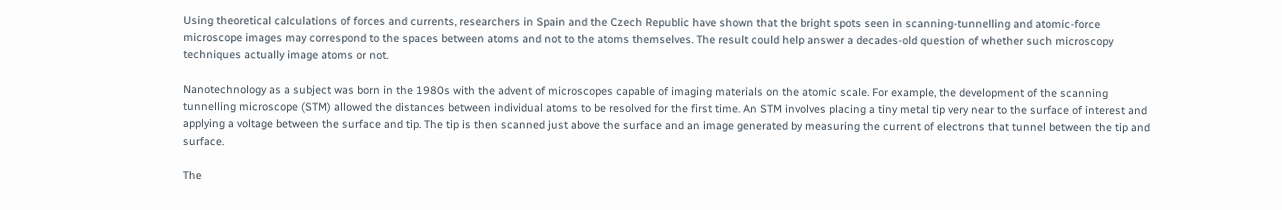Using theoretical calculations of forces and currents, researchers in Spain and the Czech Republic have shown that the bright spots seen in scanning-tunnelling and atomic-force microscope images may correspond to the spaces between atoms and not to the atoms themselves. The result could help answer a decades-old question of whether such microscopy techniques actually image atoms or not.

Nanotechnology as a subject was born in the 1980s with the advent of microscopes capable of imaging materials on the atomic scale. For example, the development of the scanning tunnelling microscope (STM) allowed the distances between individual atoms to be resolved for the first time. An STM involves placing a tiny metal tip very near to the surface of interest and applying a voltage between the surface and tip. The tip is then scanned just above the surface and an image generated by measuring the current of electrons that tunnel between the tip and surface.

The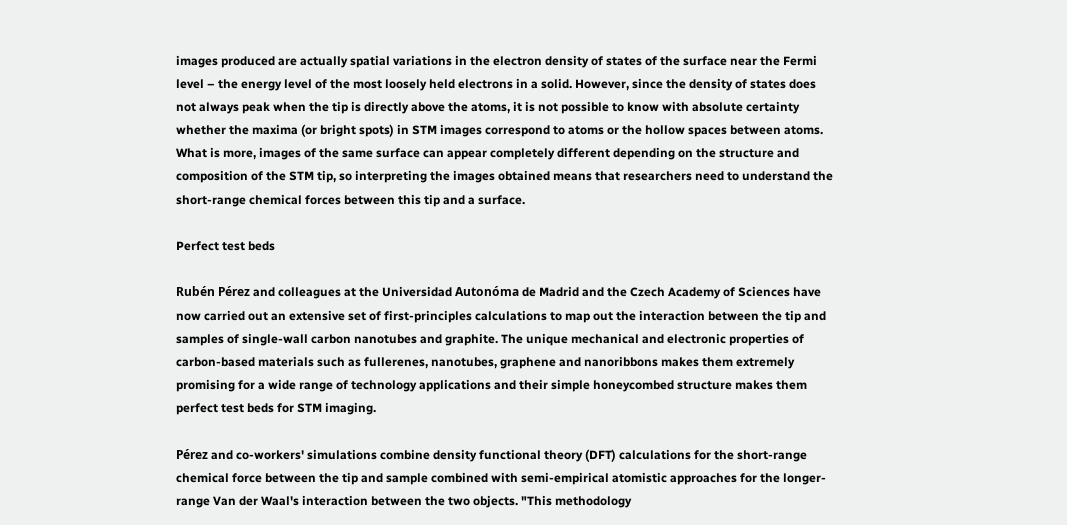images produced are actually spatial variations in the electron density of states of the surface near the Fermi level – the energy level of the most loosely held electrons in a solid. However, since the density of states does not always peak when the tip is directly above the atoms, it is not possible to know with absolute certainty whether the maxima (or bright spots) in STM images correspond to atoms or the hollow spaces between atoms. What is more, images of the same surface can appear completely different depending on the structure and composition of the STM tip, so interpreting the images obtained means that researchers need to understand the short-range chemical forces between this tip and a surface.

Perfect test beds

Rubén Pérez and colleagues at the Universidad Autonóma de Madrid and the Czech Academy of Sciences have now carried out an extensive set of first-principles calculations to map out the interaction between the tip and samples of single-wall carbon nanotubes and graphite. The unique mechanical and electronic properties of carbon-based materials such as fullerenes, nanotubes, graphene and nanoribbons makes them extremely promising for a wide range of technology applications and their simple honeycombed structure makes them perfect test beds for STM imaging.

Pérez and co-workers' simulations combine density functional theory (DFT) calculations for the short-range chemical force between the tip and sample combined with semi-empirical atomistic approaches for the longer-range Van der Waal's interaction between the two objects. "This methodology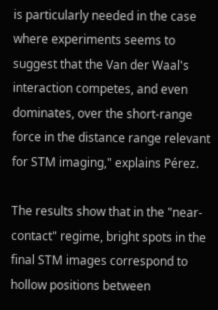is particularly needed in the case where experiments seems to suggest that the Van der Waal's interaction competes, and even dominates, over the short-range force in the distance range relevant for STM imaging," explains Pérez.

The results show that in the "near-contact" regime, bright spots in the final STM images correspond to hollow positions between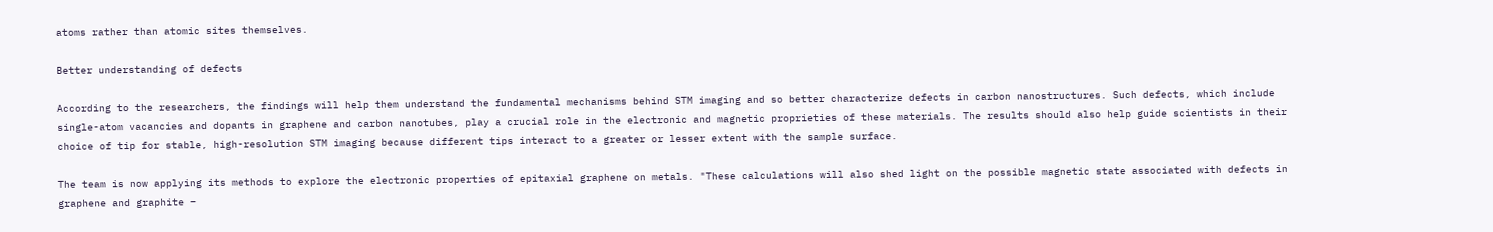atoms rather than atomic sites themselves.

Better understanding of defects

According to the researchers, the findings will help them understand the fundamental mechanisms behind STM imaging and so better characterize defects in carbon nanostructures. Such defects, which include single-atom vacancies and dopants in graphene and carbon nanotubes, play a crucial role in the electronic and magnetic proprieties of these materials. The results should also help guide scientists in their choice of tip for stable, high-resolution STM imaging because different tips interact to a greater or lesser extent with the sample surface.

The team is now applying its methods to explore the electronic properties of epitaxial graphene on metals. "These calculations will also shed light on the possible magnetic state associated with defects in graphene and graphite –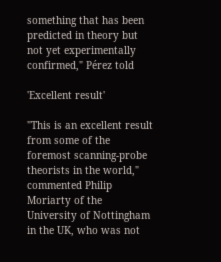something that has been predicted in theory but not yet experimentally confirmed," Pérez told

'Excellent result'

"This is an excellent result from some of the foremost scanning-probe theorists in the world," commented Philip Moriarty of the University of Nottingham in the UK, who was not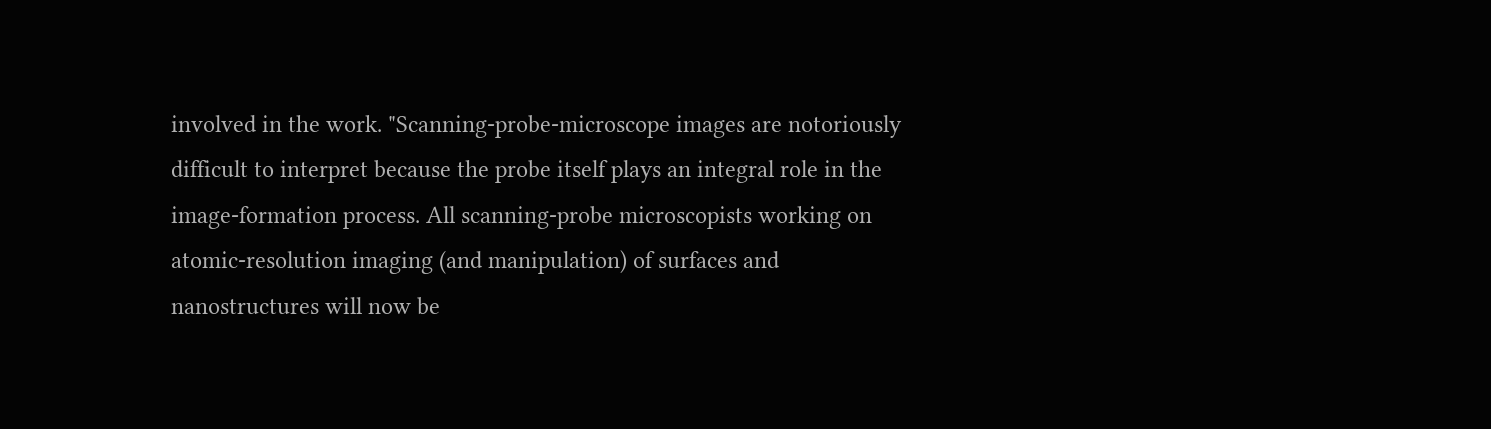involved in the work. "Scanning-probe-microscope images are notoriously difficult to interpret because the probe itself plays an integral role in the image-formation process. All scanning-probe microscopists working on atomic-resolution imaging (and manipulation) of surfaces and nanostructures will now be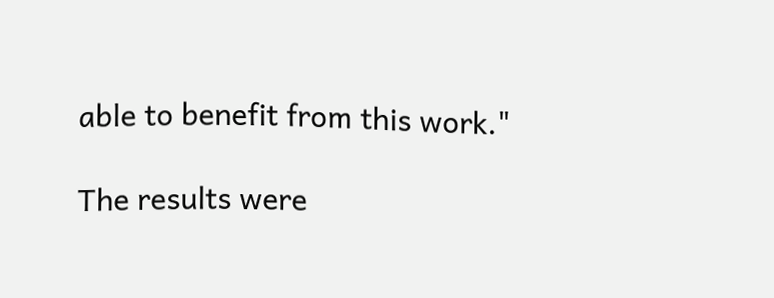able to benefit from this work."

The results were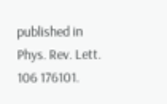published in Phys. Rev. Lett. 106 176101.